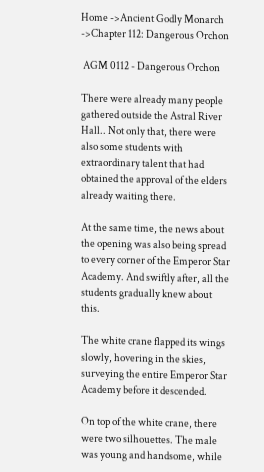Home ->Ancient Godly Monarch ->Chapter 112: Dangerous Orchon

 AGM 0112 - Dangerous Orchon

There were already many people gathered outside the Astral River Hall.. Not only that, there were also some students with extraordinary talent that had obtained the approval of the elders already waiting there.

At the same time, the news about the opening was also being spread to every corner of the Emperor Star Academy. And swiftly after, all the students gradually knew about this.

The white crane flapped its wings slowly, hovering in the skies, surveying the entire Emperor Star Academy before it descended.

On top of the white crane, there were two silhouettes. The male was young and handsome, while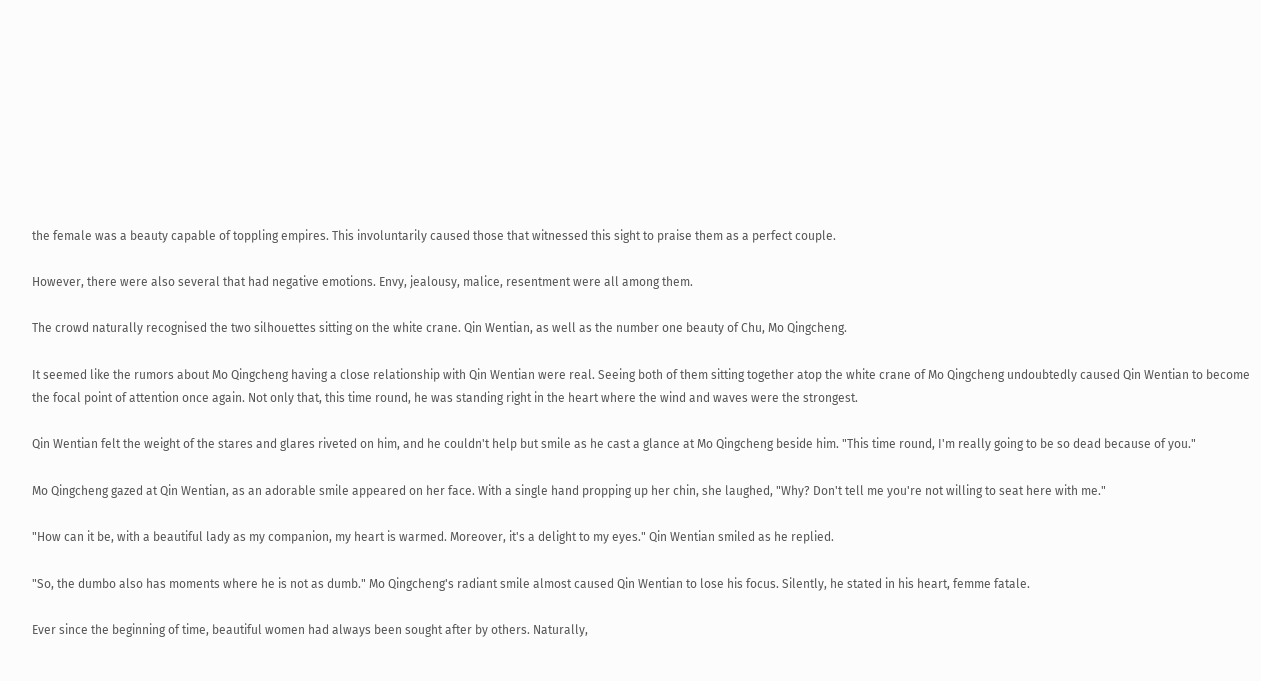the female was a beauty capable of toppling empires. This involuntarily caused those that witnessed this sight to praise them as a perfect couple.

However, there were also several that had negative emotions. Envy, jealousy, malice, resentment were all among them.

The crowd naturally recognised the two silhouettes sitting on the white crane. Qin Wentian, as well as the number one beauty of Chu, Mo Qingcheng.

It seemed like the rumors about Mo Qingcheng having a close relationship with Qin Wentian were real. Seeing both of them sitting together atop the white crane of Mo Qingcheng undoubtedly caused Qin Wentian to become the focal point of attention once again. Not only that, this time round, he was standing right in the heart where the wind and waves were the strongest.

Qin Wentian felt the weight of the stares and glares riveted on him, and he couldn't help but smile as he cast a glance at Mo Qingcheng beside him. "This time round, I'm really going to be so dead because of you."

Mo Qingcheng gazed at Qin Wentian, as an adorable smile appeared on her face. With a single hand propping up her chin, she laughed, "Why? Don't tell me you're not willing to seat here with me."

"How can it be, with a beautiful lady as my companion, my heart is warmed. Moreover, it's a delight to my eyes." Qin Wentian smiled as he replied.

"So, the dumbo also has moments where he is not as dumb." Mo Qingcheng's radiant smile almost caused Qin Wentian to lose his focus. Silently, he stated in his heart, femme fatale.

Ever since the beginning of time, beautiful women had always been sought after by others. Naturally,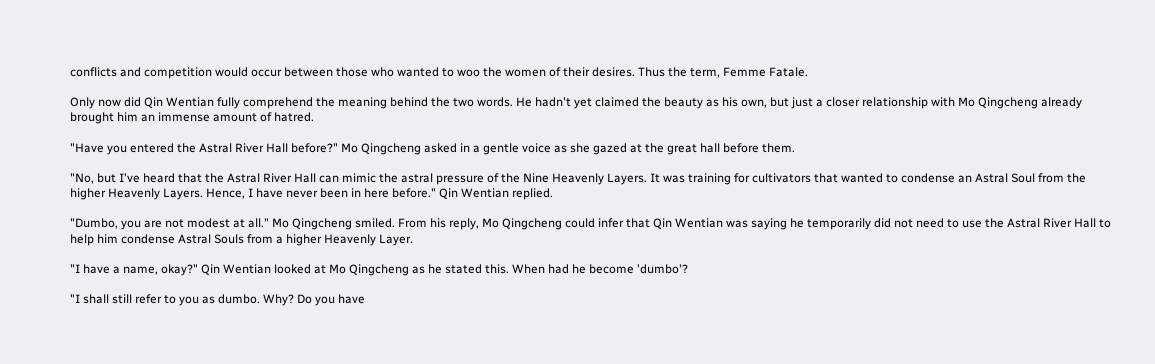conflicts and competition would occur between those who wanted to woo the women of their desires. Thus the term, Femme Fatale.

Only now did Qin Wentian fully comprehend the meaning behind the two words. He hadn't yet claimed the beauty as his own, but just a closer relationship with Mo Qingcheng already brought him an immense amount of hatred.

"Have you entered the Astral River Hall before?" Mo Qingcheng asked in a gentle voice as she gazed at the great hall before them.

"No, but I've heard that the Astral River Hall can mimic the astral pressure of the Nine Heavenly Layers. It was training for cultivators that wanted to condense an Astral Soul from the higher Heavenly Layers. Hence, I have never been in here before." Qin Wentian replied.

"Dumbo, you are not modest at all." Mo Qingcheng smiled. From his reply, Mo Qingcheng could infer that Qin Wentian was saying he temporarily did not need to use the Astral River Hall to help him condense Astral Souls from a higher Heavenly Layer.

"I have a name, okay?" Qin Wentian looked at Mo Qingcheng as he stated this. When had he become 'dumbo'?

"I shall still refer to you as dumbo. Why? Do you have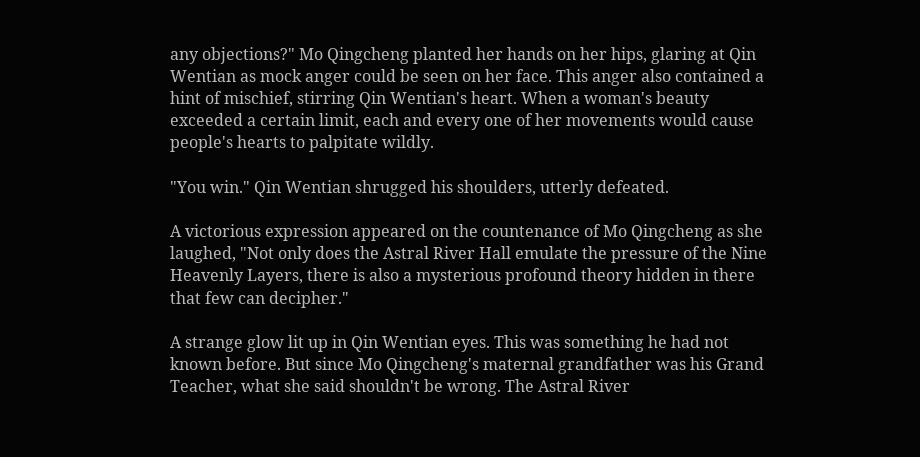any objections?" Mo Qingcheng planted her hands on her hips, glaring at Qin Wentian as mock anger could be seen on her face. This anger also contained a hint of mischief, stirring Qin Wentian's heart. When a woman's beauty exceeded a certain limit, each and every one of her movements would cause people's hearts to palpitate wildly.

"You win." Qin Wentian shrugged his shoulders, utterly defeated.

A victorious expression appeared on the countenance of Mo Qingcheng as she laughed, "Not only does the Astral River Hall emulate the pressure of the Nine Heavenly Layers, there is also a mysterious profound theory hidden in there that few can decipher."

A strange glow lit up in Qin Wentian eyes. This was something he had not known before. But since Mo Qingcheng's maternal grandfather was his Grand Teacher, what she said shouldn't be wrong. The Astral River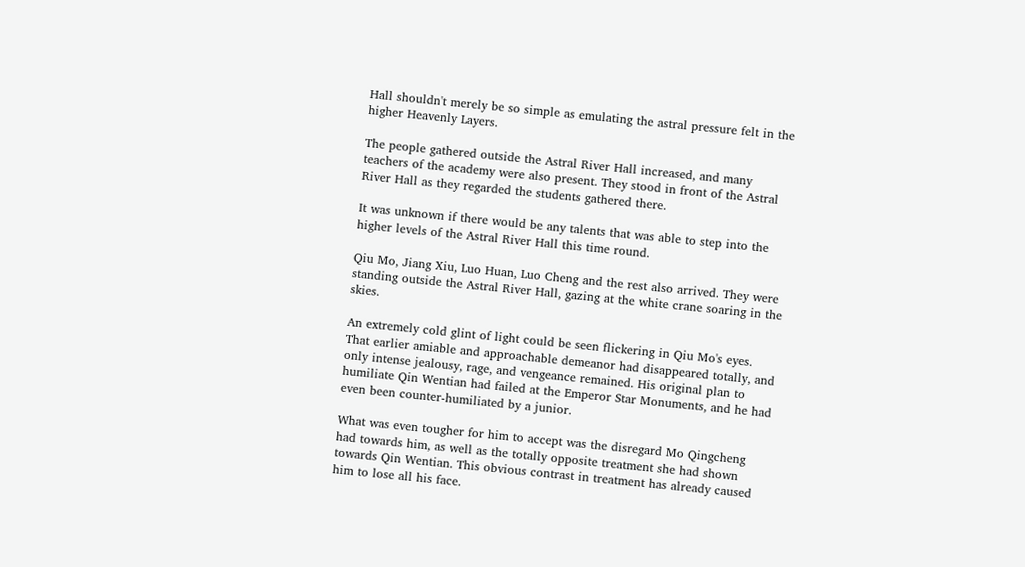Hall shouldn't merely be so simple as emulating the astral pressure felt in the higher Heavenly Layers.

The people gathered outside the Astral River Hall increased, and many teachers of the academy were also present. They stood in front of the Astral River Hall as they regarded the students gathered there.

It was unknown if there would be any talents that was able to step into the higher levels of the Astral River Hall this time round.

Qiu Mo, Jiang Xiu, Luo Huan, Luo Cheng and the rest also arrived. They were standing outside the Astral River Hall, gazing at the white crane soaring in the skies.

An extremely cold glint of light could be seen flickering in Qiu Mo's eyes. That earlier amiable and approachable demeanor had disappeared totally, and only intense jealousy, rage, and vengeance remained. His original plan to humiliate Qin Wentian had failed at the Emperor Star Monuments, and he had even been counter-humiliated by a junior.

What was even tougher for him to accept was the disregard Mo Qingcheng had towards him, as well as the totally opposite treatment she had shown towards Qin Wentian. This obvious contrast in treatment has already caused him to lose all his face.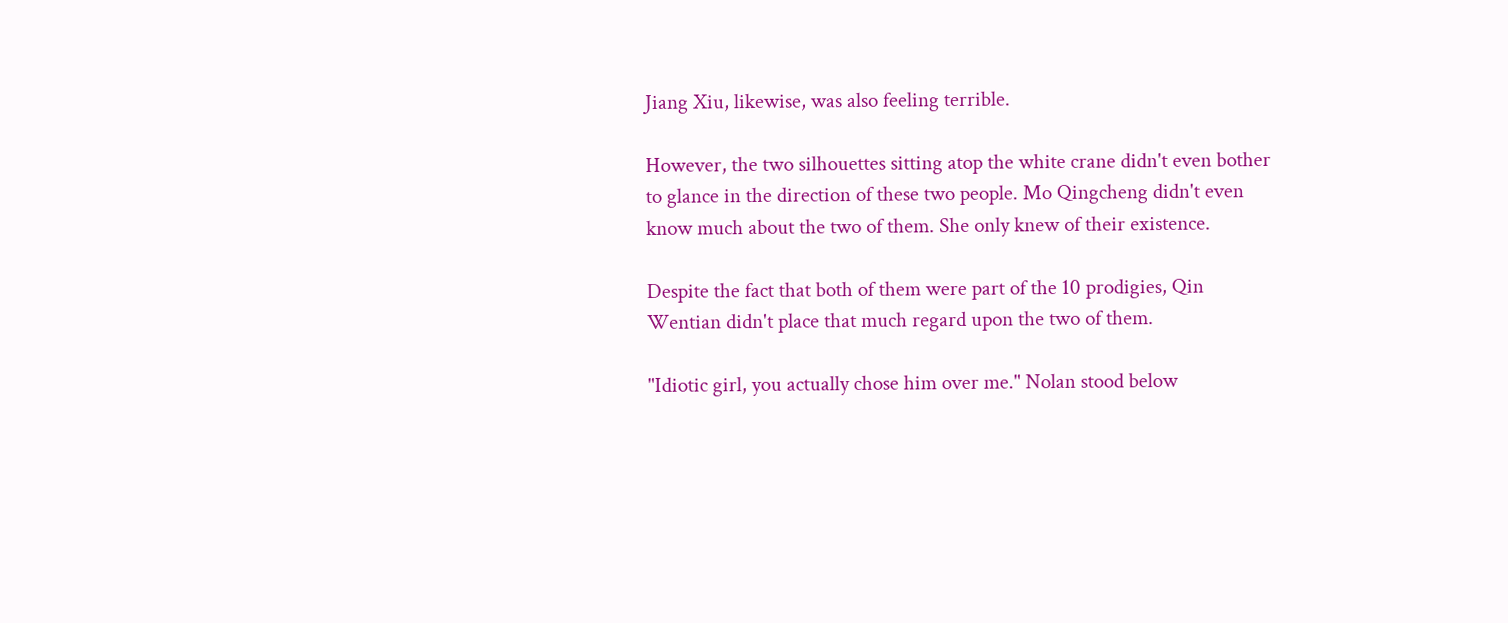Jiang Xiu, likewise, was also feeling terrible.

However, the two silhouettes sitting atop the white crane didn't even bother to glance in the direction of these two people. Mo Qingcheng didn't even know much about the two of them. She only knew of their existence.

Despite the fact that both of them were part of the 10 prodigies, Qin Wentian didn't place that much regard upon the two of them.

"Idiotic girl, you actually chose him over me." Nolan stood below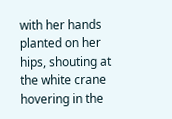with her hands planted on her hips, shouting at the white crane hovering in the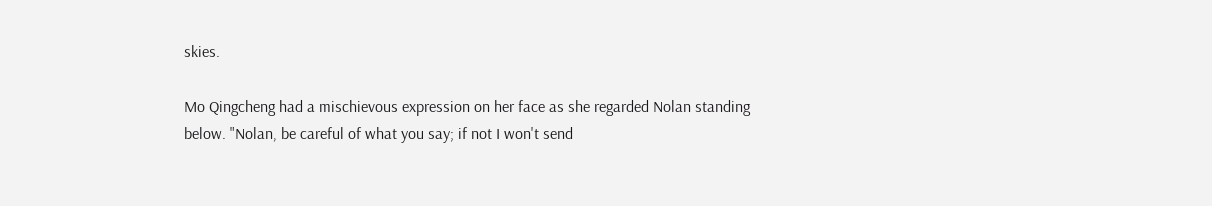skies.

Mo Qingcheng had a mischievous expression on her face as she regarded Nolan standing below. "Nolan, be careful of what you say; if not I won't send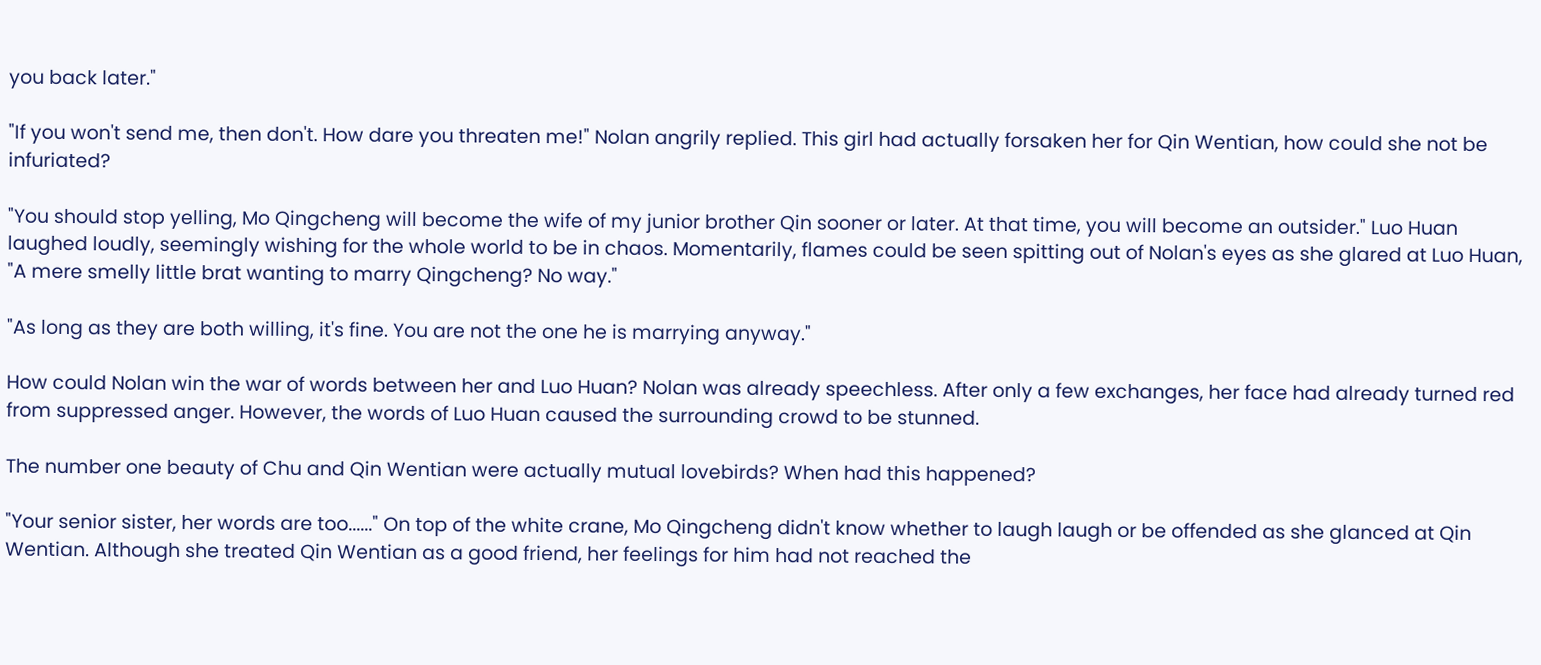you back later."

"If you won't send me, then don't. How dare you threaten me!" Nolan angrily replied. This girl had actually forsaken her for Qin Wentian, how could she not be infuriated?

"You should stop yelling, Mo Qingcheng will become the wife of my junior brother Qin sooner or later. At that time, you will become an outsider." Luo Huan laughed loudly, seemingly wishing for the whole world to be in chaos. Momentarily, flames could be seen spitting out of Nolan's eyes as she glared at Luo Huan, "A mere smelly little brat wanting to marry Qingcheng? No way."

"As long as they are both willing, it's fine. You are not the one he is marrying anyway."

How could Nolan win the war of words between her and Luo Huan? Nolan was already speechless. After only a few exchanges, her face had already turned red from suppressed anger. However, the words of Luo Huan caused the surrounding crowd to be stunned.

The number one beauty of Chu and Qin Wentian were actually mutual lovebirds? When had this happened?

"Your senior sister, her words are too......" On top of the white crane, Mo Qingcheng didn't know whether to laugh laugh or be offended as she glanced at Qin Wentian. Although she treated Qin Wentian as a good friend, her feelings for him had not reached the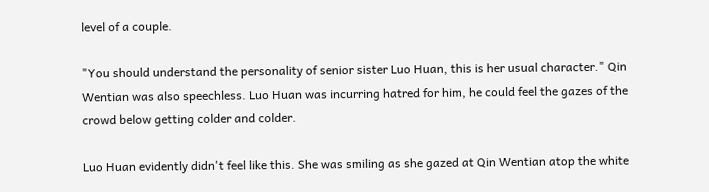level of a couple.

"You should understand the personality of senior sister Luo Huan, this is her usual character." Qin Wentian was also speechless. Luo Huan was incurring hatred for him, he could feel the gazes of the crowd below getting colder and colder.

Luo Huan evidently didn't feel like this. She was smiling as she gazed at Qin Wentian atop the white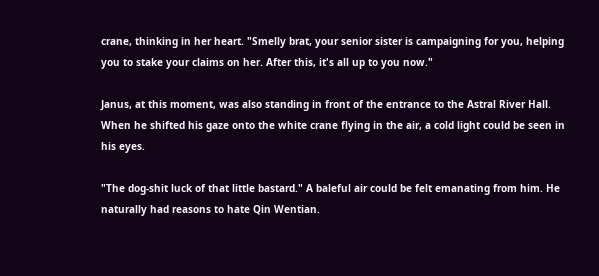crane, thinking in her heart. "Smelly brat, your senior sister is campaigning for you, helping you to stake your claims on her. After this, it's all up to you now."

Janus, at this moment, was also standing in front of the entrance to the Astral River Hall. When he shifted his gaze onto the white crane flying in the air, a cold light could be seen in his eyes.

"The dog-shit luck of that little bastard." A baleful air could be felt emanating from him. He naturally had reasons to hate Qin Wentian.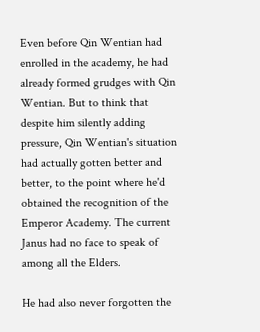Even before Qin Wentian had enrolled in the academy, he had already formed grudges with Qin Wentian. But to think that despite him silently adding pressure, Qin Wentian's situation had actually gotten better and better, to the point where he'd obtained the recognition of the Emperor Academy. The current Janus had no face to speak of among all the Elders.

He had also never forgotten the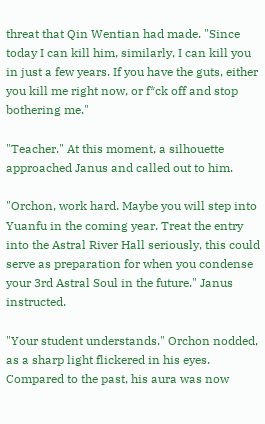threat that Qin Wentian had made. "Since today I can kill him, similarly, I can kill you in just a few years. If you have the guts, either you kill me right now, or f*ck off and stop bothering me."

"Teacher." At this moment, a silhouette approached Janus and called out to him.

"Orchon, work hard. Maybe you will step into Yuanfu in the coming year. Treat the entry into the Astral River Hall seriously, this could serve as preparation for when you condense your 3rd Astral Soul in the future." Janus instructed.

"Your student understands." Orchon nodded, as a sharp light flickered in his eyes. Compared to the past, his aura was now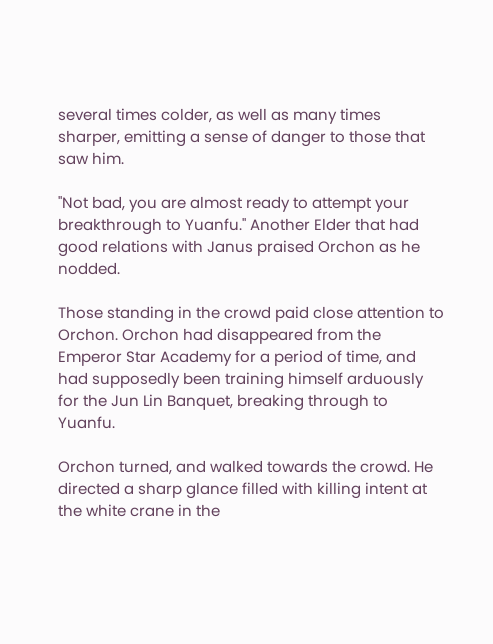several times colder, as well as many times sharper, emitting a sense of danger to those that saw him.

"Not bad, you are almost ready to attempt your breakthrough to Yuanfu." Another Elder that had good relations with Janus praised Orchon as he nodded.

Those standing in the crowd paid close attention to Orchon. Orchon had disappeared from the Emperor Star Academy for a period of time, and had supposedly been training himself arduously for the Jun Lin Banquet, breaking through to Yuanfu.

Orchon turned, and walked towards the crowd. He directed a sharp glance filled with killing intent at the white crane in the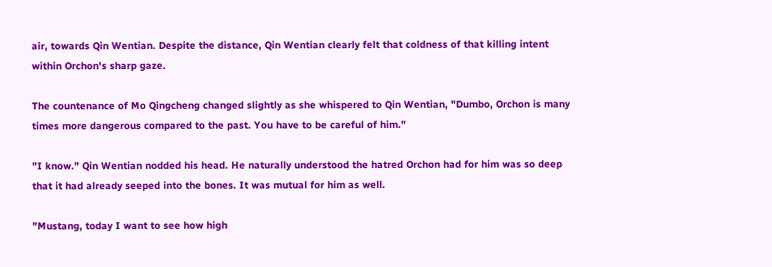air, towards Qin Wentian. Despite the distance, Qin Wentian clearly felt that coldness of that killing intent within Orchon's sharp gaze.

The countenance of Mo Qingcheng changed slightly as she whispered to Qin Wentian, "Dumbo, Orchon is many times more dangerous compared to the past. You have to be careful of him."

"I know." Qin Wentian nodded his head. He naturally understood the hatred Orchon had for him was so deep that it had already seeped into the bones. It was mutual for him as well.

"Mustang, today I want to see how high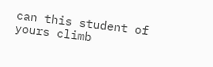can this student of yours climb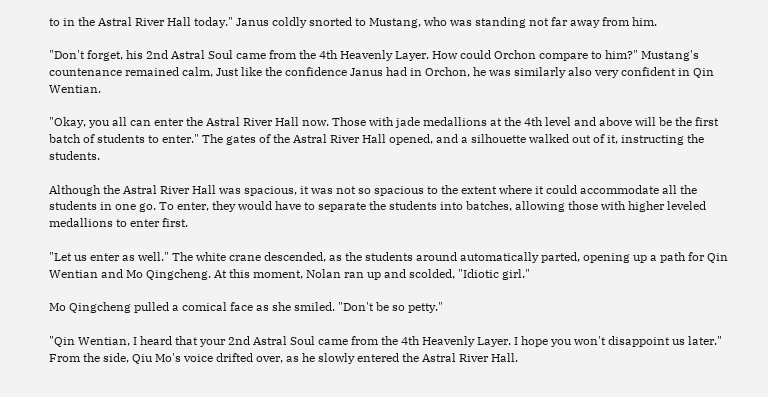to in the Astral River Hall today." Janus coldly snorted to Mustang, who was standing not far away from him.

"Don't forget, his 2nd Astral Soul came from the 4th Heavenly Layer. How could Orchon compare to him?" Mustang's countenance remained calm, Just like the confidence Janus had in Orchon, he was similarly also very confident in Qin Wentian.

"Okay, you all can enter the Astral River Hall now. Those with jade medallions at the 4th level and above will be the first batch of students to enter." The gates of the Astral River Hall opened, and a silhouette walked out of it, instructing the students.

Although the Astral River Hall was spacious, it was not so spacious to the extent where it could accommodate all the students in one go. To enter, they would have to separate the students into batches, allowing those with higher leveled medallions to enter first.

"Let us enter as well." The white crane descended, as the students around automatically parted, opening up a path for Qin Wentian and Mo Qingcheng. At this moment, Nolan ran up and scolded, "Idiotic girl."

Mo Qingcheng pulled a comical face as she smiled. "Don't be so petty."

"Qin Wentian, I heard that your 2nd Astral Soul came from the 4th Heavenly Layer. I hope you won't disappoint us later." From the side, Qiu Mo's voice drifted over, as he slowly entered the Astral River Hall.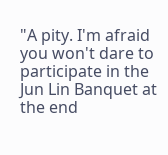"A pity. I'm afraid you won't dare to participate in the Jun Lin Banquet at the end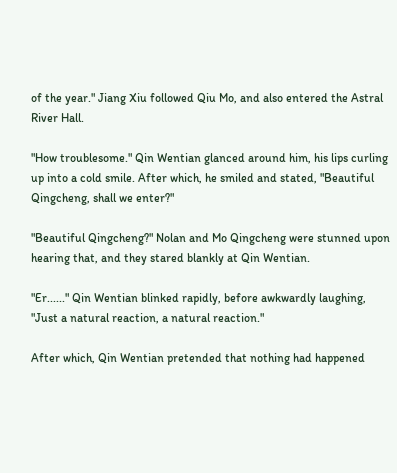of the year." Jiang Xiu followed Qiu Mo, and also entered the Astral River Hall.

"How troublesome." Qin Wentian glanced around him, his lips curling up into a cold smile. After which, he smiled and stated, "Beautiful Qingcheng, shall we enter?"

"Beautiful Qingcheng?" Nolan and Mo Qingcheng were stunned upon hearing that, and they stared blankly at Qin Wentian.

"Er......" Qin Wentian blinked rapidly, before awkwardly laughing, "Just a natural reaction, a natural reaction."

After which, Qin Wentian pretended that nothing had happened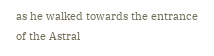as he walked towards the entrance of the Astral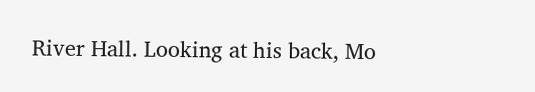River Hall. Looking at his back, Mo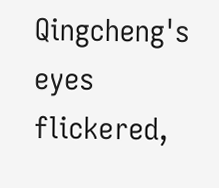Qingcheng's eyes flickered,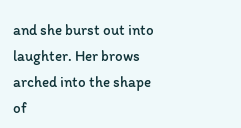and she burst out into laughter. Her brows arched into the shape of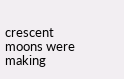crescent moons were making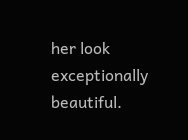her look exceptionally beautiful.